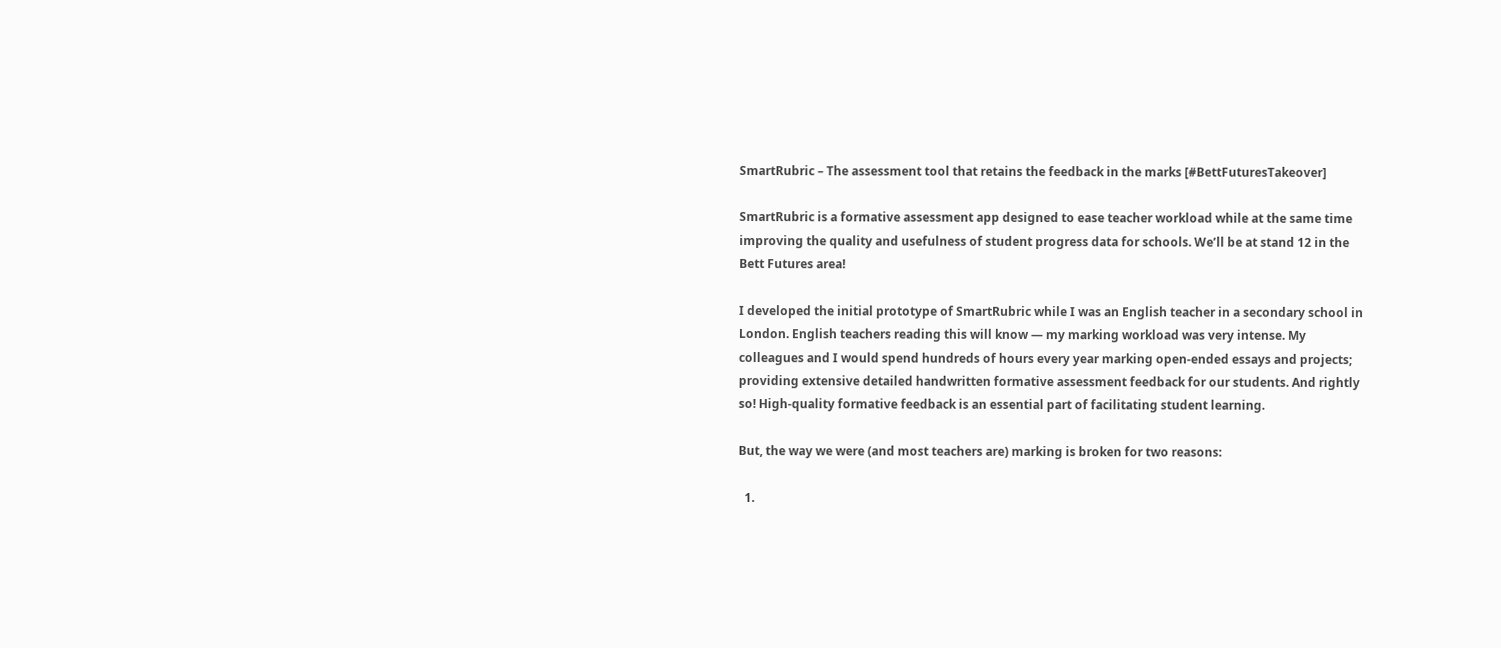SmartRubric – The assessment tool that retains the feedback in the marks [#BettFuturesTakeover]

SmartRubric is a formative assessment app designed to ease teacher workload while at the same time improving the quality and usefulness of student progress data for schools. We’ll be at stand 12 in the Bett Futures area!

I developed the initial prototype of SmartRubric while I was an English teacher in a secondary school in London. English teachers reading this will know — my marking workload was very intense. My colleagues and I would spend hundreds of hours every year marking open-ended essays and projects; providing extensive detailed handwritten formative assessment feedback for our students. And rightly so! High-quality formative feedback is an essential part of facilitating student learning.

But, the way we were (and most teachers are) marking is broken for two reasons:

  1.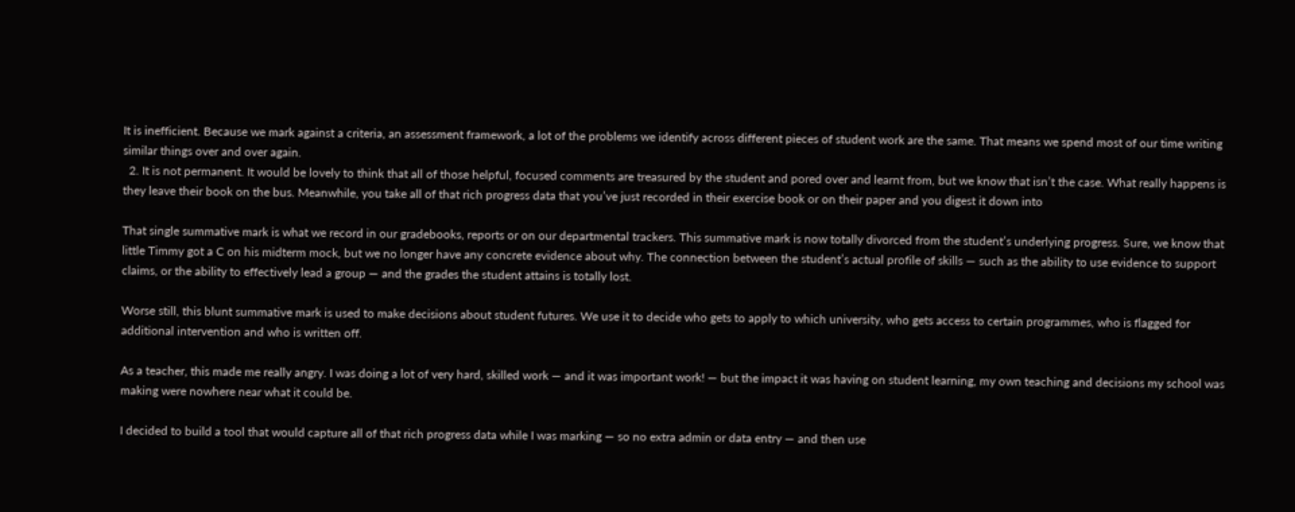It is inefficient. Because we mark against a criteria, an assessment framework, a lot of the problems we identify across different pieces of student work are the same. That means we spend most of our time writing similar things over and over again.
  2. It is not permanent. It would be lovely to think that all of those helpful, focused comments are treasured by the student and pored over and learnt from, but we know that isn’t the case. What really happens is they leave their book on the bus. Meanwhile, you take all of that rich progress data that you’ve just recorded in their exercise book or on their paper and you digest it down into

That single summative mark is what we record in our gradebooks, reports or on our departmental trackers. This summative mark is now totally divorced from the student’s underlying progress. Sure, we know that little Timmy got a C on his midterm mock, but we no longer have any concrete evidence about why. The connection between the student’s actual profile of skills — such as the ability to use evidence to support claims, or the ability to effectively lead a group — and the grades the student attains is totally lost.

Worse still, this blunt summative mark is used to make decisions about student futures. We use it to decide who gets to apply to which university, who gets access to certain programmes, who is flagged for additional intervention and who is written off.

As a teacher, this made me really angry. I was doing a lot of very hard, skilled work — and it was important work! — but the impact it was having on student learning, my own teaching and decisions my school was making were nowhere near what it could be.

I decided to build a tool that would capture all of that rich progress data while I was marking — so no extra admin or data entry — and then use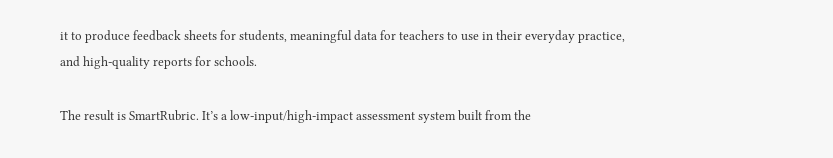it to produce feedback sheets for students, meaningful data for teachers to use in their everyday practice, and high-quality reports for schools.

The result is SmartRubric. It’s a low-input/high-impact assessment system built from the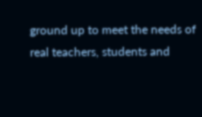ground up to meet the needs of real teachers, students and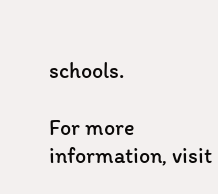schools.

For more information, visit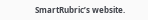SmartRubric’s website.